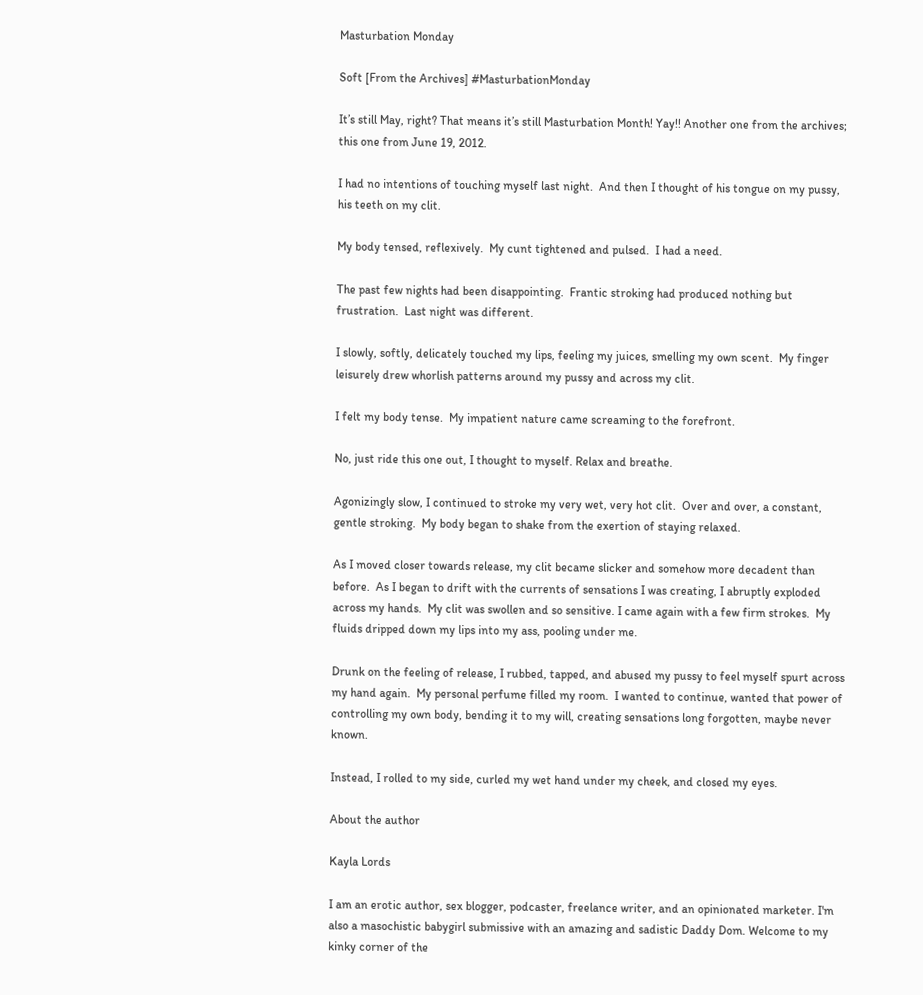Masturbation Monday

Soft [From the Archives] #MasturbationMonday

It’s still May, right? That means it’s still Masturbation Month! Yay!! Another one from the archives; this one from June 19, 2012.

I had no intentions of touching myself last night.  And then I thought of his tongue on my pussy, his teeth on my clit.

My body tensed, reflexively.  My cunt tightened and pulsed.  I had a need.

The past few nights had been disappointing.  Frantic stroking had produced nothing but frustration.  Last night was different.

I slowly, softly, delicately touched my lips, feeling my juices, smelling my own scent.  My finger leisurely drew whorlish patterns around my pussy and across my clit.

I felt my body tense.  My impatient nature came screaming to the forefront.

No, just ride this one out, I thought to myself. Relax and breathe.

Agonizingly slow, I continued to stroke my very wet, very hot clit.  Over and over, a constant, gentle stroking.  My body began to shake from the exertion of staying relaxed.

As I moved closer towards release, my clit became slicker and somehow more decadent than before.  As I began to drift with the currents of sensations I was creating, I abruptly exploded across my hands.  My clit was swollen and so sensitive. I came again with a few firm strokes.  My fluids dripped down my lips into my ass, pooling under me.

Drunk on the feeling of release, I rubbed, tapped, and abused my pussy to feel myself spurt across my hand again.  My personal perfume filled my room.  I wanted to continue, wanted that power of controlling my own body, bending it to my will, creating sensations long forgotten, maybe never known.

Instead, I rolled to my side, curled my wet hand under my cheek, and closed my eyes.

About the author

Kayla Lords

I am an erotic author, sex blogger, podcaster, freelance writer, and an opinionated marketer. I'm also a masochistic babygirl submissive with an amazing and sadistic Daddy Dom. Welcome to my kinky corner of the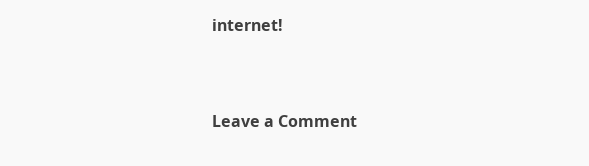internet!


Leave a Comment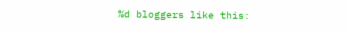%d bloggers like this: